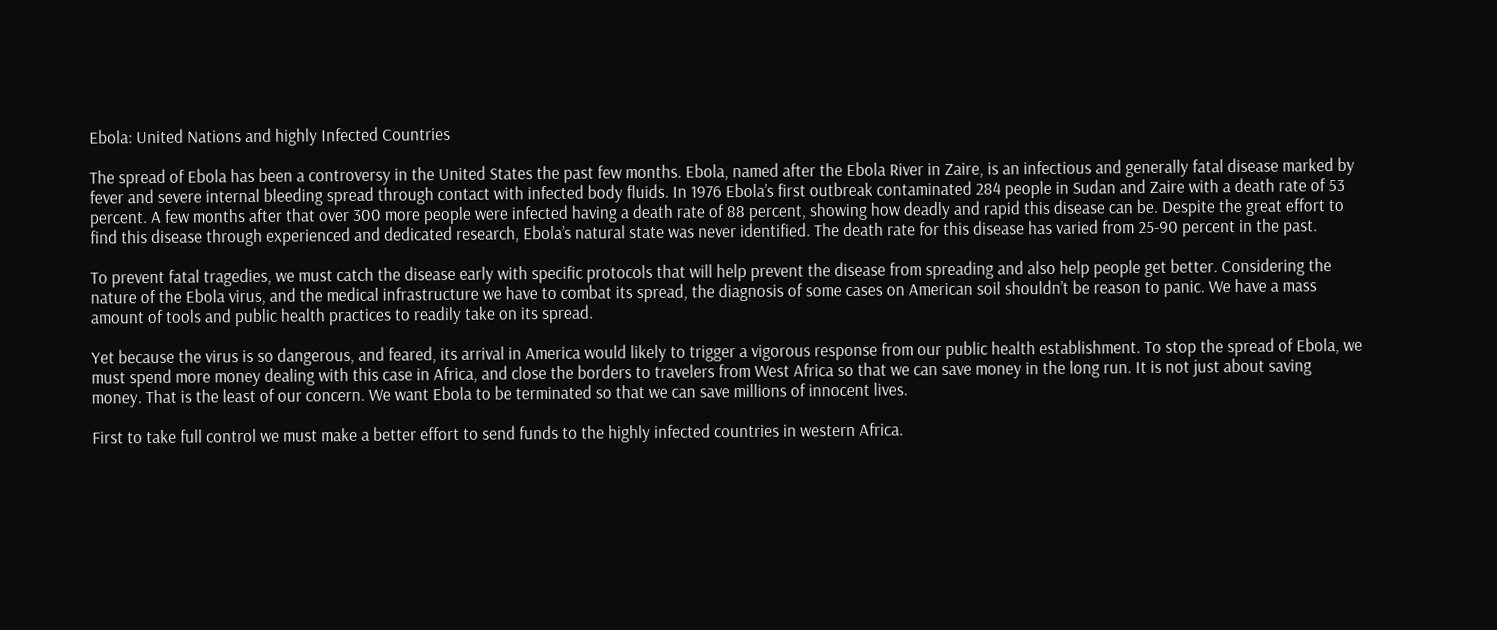Ebola: United Nations and highly Infected Countries

The spread of Ebola has been a controversy in the United States the past few months. Ebola, named after the Ebola River in Zaire, is an infectious and generally fatal disease marked by fever and severe internal bleeding spread through contact with infected body fluids. In 1976 Ebola’s first outbreak contaminated 284 people in Sudan and Zaire with a death rate of 53 percent. A few months after that over 300 more people were infected having a death rate of 88 percent, showing how deadly and rapid this disease can be. Despite the great effort to find this disease through experienced and dedicated research, Ebola’s natural state was never identified. The death rate for this disease has varied from 25-90 percent in the past.

To prevent fatal tragedies, we must catch the disease early with specific protocols that will help prevent the disease from spreading and also help people get better. Considering the nature of the Ebola virus, and the medical infrastructure we have to combat its spread, the diagnosis of some cases on American soil shouldn’t be reason to panic. We have a mass amount of tools and public health practices to readily take on its spread.

Yet because the virus is so dangerous, and feared, its arrival in America would likely to trigger a vigorous response from our public health establishment. To stop the spread of Ebola, we must spend more money dealing with this case in Africa, and close the borders to travelers from West Africa so that we can save money in the long run. It is not just about saving money. That is the least of our concern. We want Ebola to be terminated so that we can save millions of innocent lives.

First to take full control we must make a better effort to send funds to the highly infected countries in western Africa.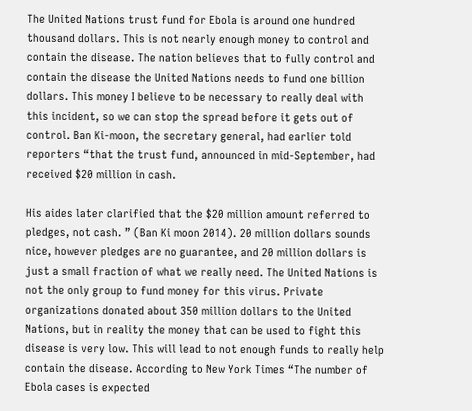The United Nations trust fund for Ebola is around one hundred thousand dollars. This is not nearly enough money to control and contain the disease. The nation believes that to fully control and contain the disease the United Nations needs to fund one billion dollars. This money I believe to be necessary to really deal with this incident, so we can stop the spread before it gets out of control. Ban Ki-moon, the secretary general, had earlier told reporters “that the trust fund, announced in mid-September, had received $20 million in cash.

His aides later clarified that the $20 million amount referred to pledges, not cash. ” (Ban Ki moon 2014). 20 million dollars sounds nice, however pledges are no guarantee, and 20 million dollars is just a small fraction of what we really need. The United Nations is not the only group to fund money for this virus. Private organizations donated about 350 million dollars to the United Nations, but in reality the money that can be used to fight this disease is very low. This will lead to not enough funds to really help contain the disease. According to New York Times “The number of Ebola cases is expected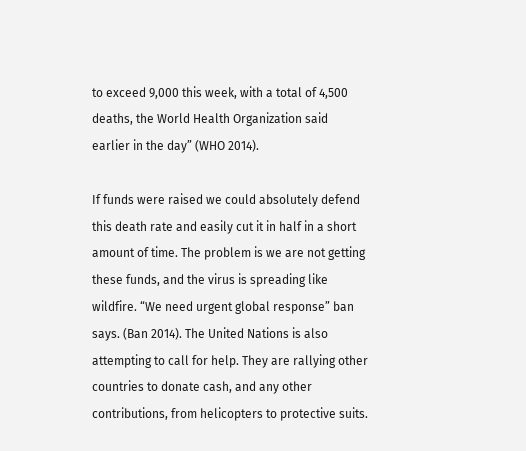to exceed 9,000 this week, with a total of 4,500 deaths, the World Health Organization said earlier in the day” (WHO 2014).

If funds were raised we could absolutely defend this death rate and easily cut it in half in a short amount of time. The problem is we are not getting these funds, and the virus is spreading like wildfire. “We need urgent global response” ban says. (Ban 2014). The United Nations is also attempting to call for help. They are rallying other countries to donate cash, and any other contributions, from helicopters to protective suits.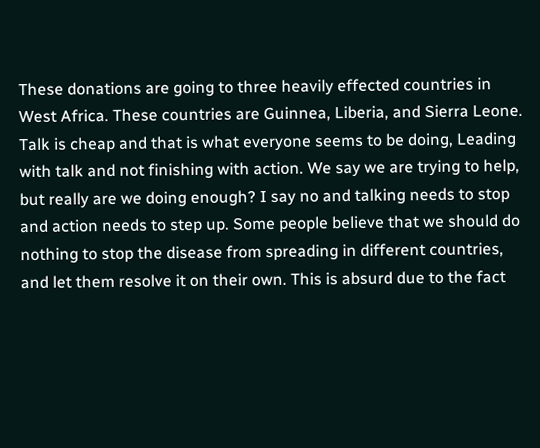These donations are going to three heavily effected countries in West Africa. These countries are Guinnea, Liberia, and Sierra Leone. Talk is cheap and that is what everyone seems to be doing, Leading with talk and not finishing with action. We say we are trying to help, but really are we doing enough? I say no and talking needs to stop and action needs to step up. Some people believe that we should do nothing to stop the disease from spreading in different countries, and let them resolve it on their own. This is absurd due to the fact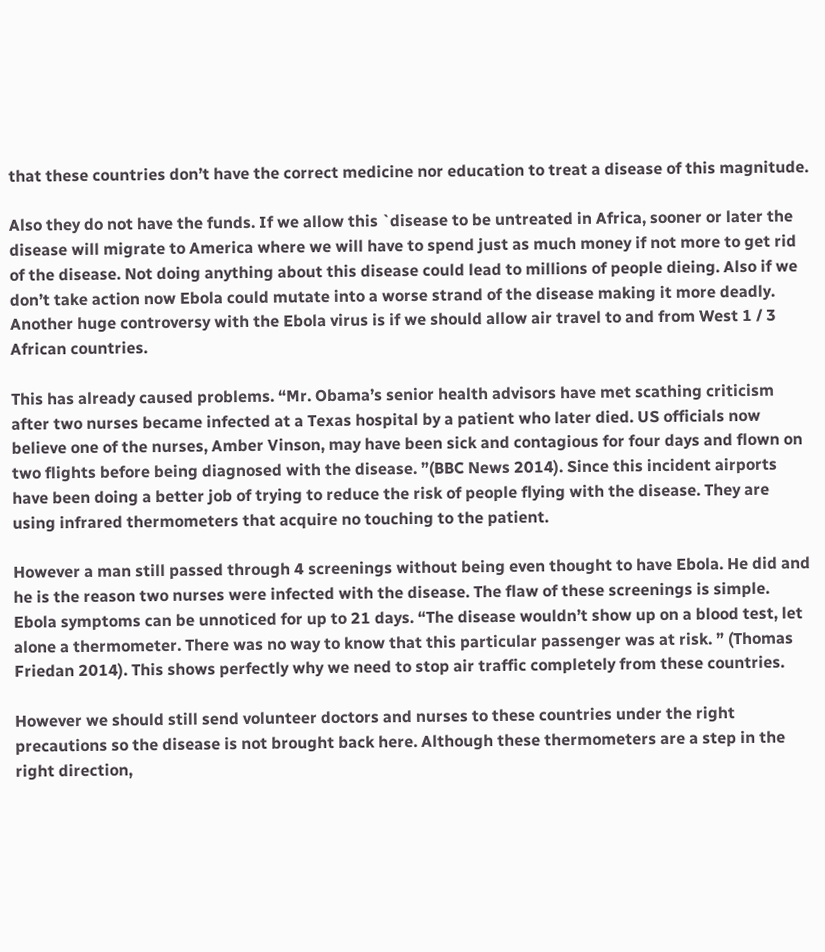that these countries don’t have the correct medicine nor education to treat a disease of this magnitude.

Also they do not have the funds. If we allow this `disease to be untreated in Africa, sooner or later the disease will migrate to America where we will have to spend just as much money if not more to get rid of the disease. Not doing anything about this disease could lead to millions of people dieing. Also if we don’t take action now Ebola could mutate into a worse strand of the disease making it more deadly. Another huge controversy with the Ebola virus is if we should allow air travel to and from West 1 / 3 African countries.

This has already caused problems. “Mr. Obama’s senior health advisors have met scathing criticism after two nurses became infected at a Texas hospital by a patient who later died. US officials now believe one of the nurses, Amber Vinson, may have been sick and contagious for four days and flown on two flights before being diagnosed with the disease. ”(BBC News 2014). Since this incident airports have been doing a better job of trying to reduce the risk of people flying with the disease. They are using infrared thermometers that acquire no touching to the patient.

However a man still passed through 4 screenings without being even thought to have Ebola. He did and he is the reason two nurses were infected with the disease. The flaw of these screenings is simple. Ebola symptoms can be unnoticed for up to 21 days. “The disease wouldn’t show up on a blood test, let alone a thermometer. There was no way to know that this particular passenger was at risk. ” (Thomas Friedan 2014). This shows perfectly why we need to stop air traffic completely from these countries.

However we should still send volunteer doctors and nurses to these countries under the right precautions so the disease is not brought back here. Although these thermometers are a step in the right direction,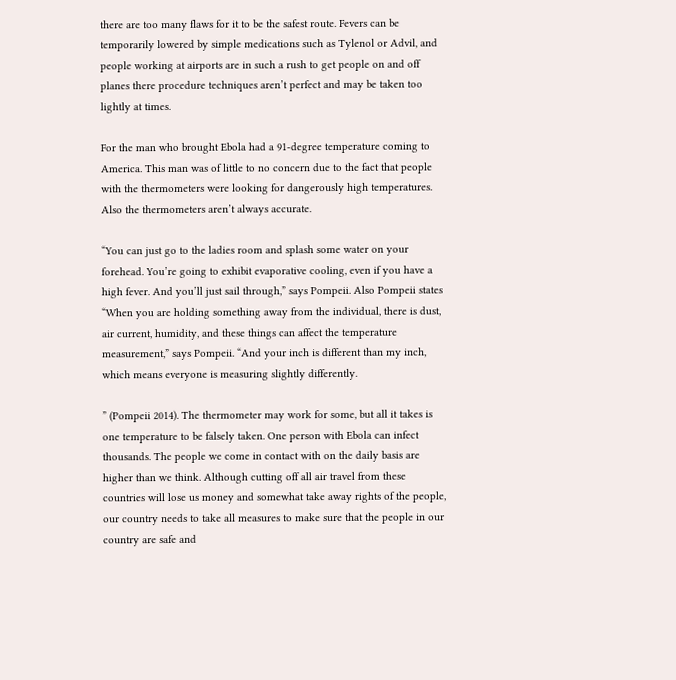there are too many flaws for it to be the safest route. Fevers can be temporarily lowered by simple medications such as Tylenol or Advil, and people working at airports are in such a rush to get people on and off planes there procedure techniques aren’t perfect and may be taken too lightly at times.

For the man who brought Ebola had a 91-degree temperature coming to America. This man was of little to no concern due to the fact that people with the thermometers were looking for dangerously high temperatures. Also the thermometers aren’t always accurate.

“You can just go to the ladies room and splash some water on your forehead. You’re going to exhibit evaporative cooling, even if you have a high fever. And you’ll just sail through,” says Pompeii. Also Pompeii states “When you are holding something away from the individual, there is dust, air current, humidity, and these things can affect the temperature measurement,” says Pompeii. “And your inch is different than my inch, which means everyone is measuring slightly differently.

” (Pompeii 2014). The thermometer may work for some, but all it takes is one temperature to be falsely taken. One person with Ebola can infect thousands. The people we come in contact with on the daily basis are higher than we think. Although cutting off all air travel from these countries will lose us money and somewhat take away rights of the people, our country needs to take all measures to make sure that the people in our country are safe and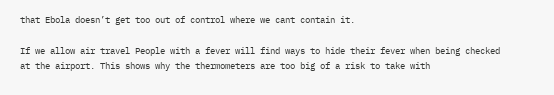that Ebola doesn’t get too out of control where we cant contain it.

If we allow air travel People with a fever will find ways to hide their fever when being checked at the airport. This shows why the thermometers are too big of a risk to take with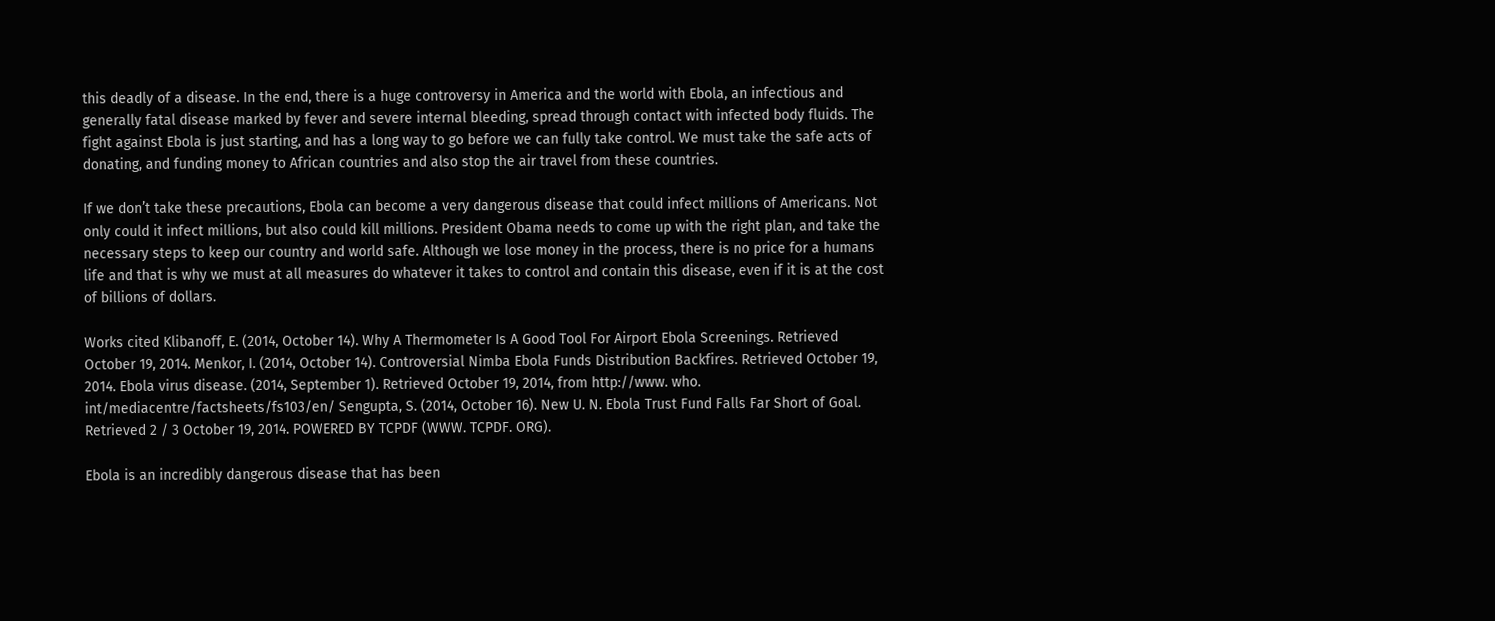this deadly of a disease. In the end, there is a huge controversy in America and the world with Ebola, an infectious and generally fatal disease marked by fever and severe internal bleeding, spread through contact with infected body fluids. The fight against Ebola is just starting, and has a long way to go before we can fully take control. We must take the safe acts of donating, and funding money to African countries and also stop the air travel from these countries.

If we don’t take these precautions, Ebola can become a very dangerous disease that could infect millions of Americans. Not only could it infect millions, but also could kill millions. President Obama needs to come up with the right plan, and take the necessary steps to keep our country and world safe. Although we lose money in the process, there is no price for a humans life and that is why we must at all measures do whatever it takes to control and contain this disease, even if it is at the cost of billions of dollars.

Works cited Klibanoff, E. (2014, October 14). Why A Thermometer Is A Good Tool For Airport Ebola Screenings. Retrieved October 19, 2014. Menkor, I. (2014, October 14). Controversial Nimba Ebola Funds Distribution Backfires. Retrieved October 19, 2014. Ebola virus disease. (2014, September 1). Retrieved October 19, 2014, from http://www. who. int/mediacentre/factsheets/fs103/en/ Sengupta, S. (2014, October 16). New U. N. Ebola Trust Fund Falls Far Short of Goal. Retrieved 2 / 3 October 19, 2014. POWERED BY TCPDF (WWW. TCPDF. ORG).

Ebola is an incredibly dangerous disease that has been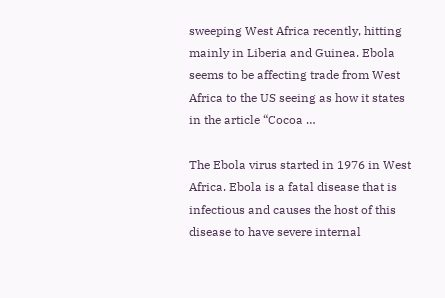sweeping West Africa recently, hitting mainly in Liberia and Guinea. Ebola seems to be affecting trade from West Africa to the US seeing as how it states in the article “Cocoa …

The Ebola virus started in 1976 in West Africa. Ebola is a fatal disease that is infectious and causes the host of this disease to have severe internal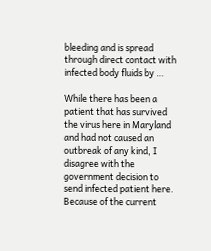bleeding and is spread through direct contact with infected body fluids by …

While there has been a patient that has survived the virus here in Maryland and had not caused an outbreak of any kind, I disagree with the government decision to send infected patient here. Because of the current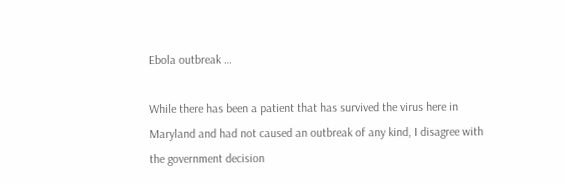Ebola outbreak …

While there has been a patient that has survived the virus here in Maryland and had not caused an outbreak of any kind, I disagree with the government decision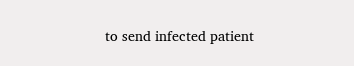to send infected patient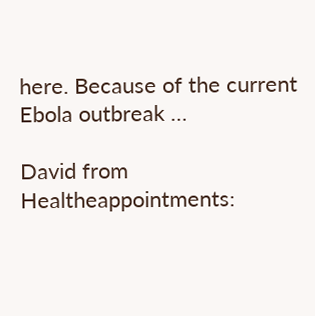here. Because of the current Ebola outbreak …

David from Healtheappointments: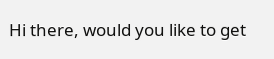Hi there, would you like to get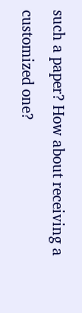such a paper? How about receiving a customized one?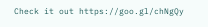Check it out https://goo.gl/chNgQy